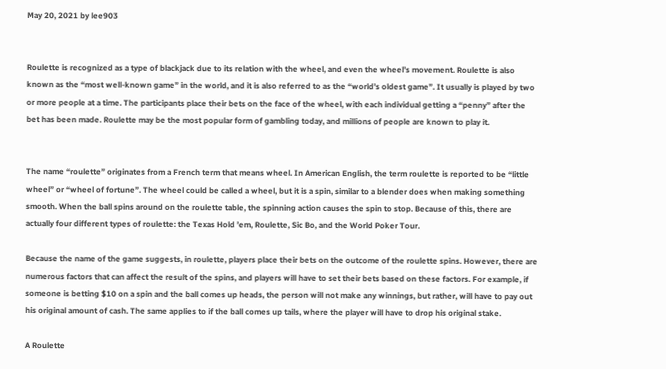May 20, 2021 by lee903


Roulette is recognized as a type of blackjack due to its relation with the wheel, and even the wheel’s movement. Roulette is also known as the “most well-known game” in the world, and it is also referred to as the “world’s oldest game”. It usually is played by two or more people at a time. The participants place their bets on the face of the wheel, with each individual getting a “penny” after the bet has been made. Roulette may be the most popular form of gambling today, and millions of people are known to play it.


The name “roulette” originates from a French term that means wheel. In American English, the term roulette is reported to be “little wheel” or “wheel of fortune”. The wheel could be called a wheel, but it is a spin, similar to a blender does when making something smooth. When the ball spins around on the roulette table, the spinning action causes the spin to stop. Because of this, there are actually four different types of roulette: the Texas Hold ’em, Roulette, Sic Bo, and the World Poker Tour.

Because the name of the game suggests, in roulette, players place their bets on the outcome of the roulette spins. However, there are numerous factors that can affect the result of the spins, and players will have to set their bets based on these factors. For example, if someone is betting $10 on a spin and the ball comes up heads, the person will not make any winnings, but rather, will have to pay out his original amount of cash. The same applies to if the ball comes up tails, where the player will have to drop his original stake.

A Roulette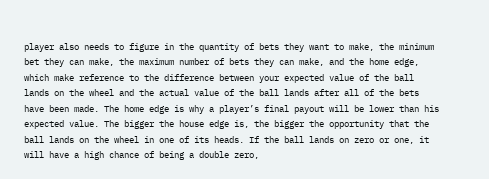player also needs to figure in the quantity of bets they want to make, the minimum bet they can make, the maximum number of bets they can make, and the home edge, which make reference to the difference between your expected value of the ball lands on the wheel and the actual value of the ball lands after all of the bets have been made. The home edge is why a player’s final payout will be lower than his expected value. The bigger the house edge is, the bigger the opportunity that the ball lands on the wheel in one of its heads. If the ball lands on zero or one, it will have a high chance of being a double zero,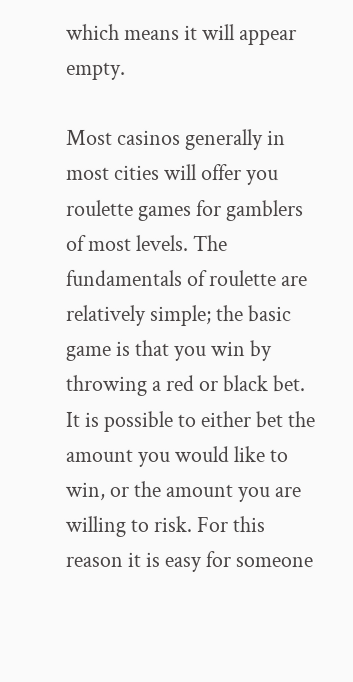which means it will appear empty.

Most casinos generally in most cities will offer you roulette games for gamblers of most levels. The fundamentals of roulette are relatively simple; the basic game is that you win by throwing a red or black bet. It is possible to either bet the amount you would like to win, or the amount you are willing to risk. For this reason it is easy for someone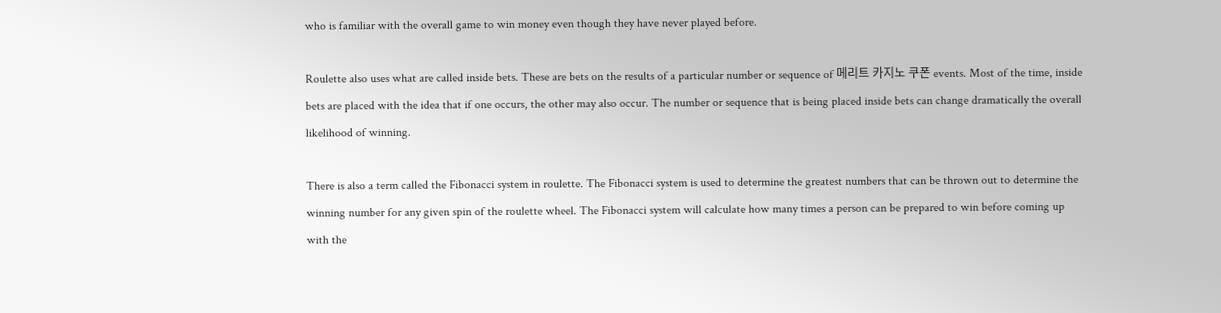who is familiar with the overall game to win money even though they have never played before.

Roulette also uses what are called inside bets. These are bets on the results of a particular number or sequence of 메리트 카지노 쿠폰 events. Most of the time, inside bets are placed with the idea that if one occurs, the other may also occur. The number or sequence that is being placed inside bets can change dramatically the overall likelihood of winning.

There is also a term called the Fibonacci system in roulette. The Fibonacci system is used to determine the greatest numbers that can be thrown out to determine the winning number for any given spin of the roulette wheel. The Fibonacci system will calculate how many times a person can be prepared to win before coming up with the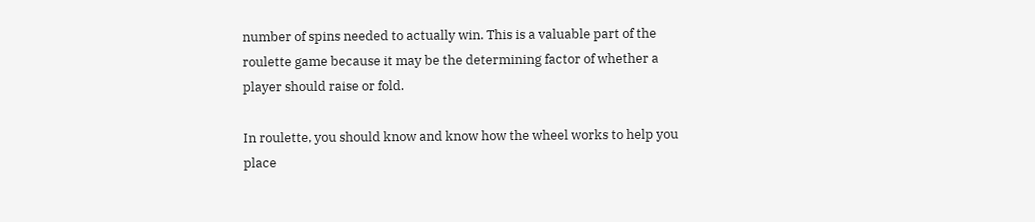number of spins needed to actually win. This is a valuable part of the roulette game because it may be the determining factor of whether a player should raise or fold.

In roulette, you should know and know how the wheel works to help you place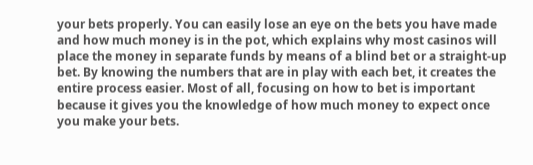your bets properly. You can easily lose an eye on the bets you have made and how much money is in the pot, which explains why most casinos will place the money in separate funds by means of a blind bet or a straight-up bet. By knowing the numbers that are in play with each bet, it creates the entire process easier. Most of all, focusing on how to bet is important because it gives you the knowledge of how much money to expect once you make your bets.